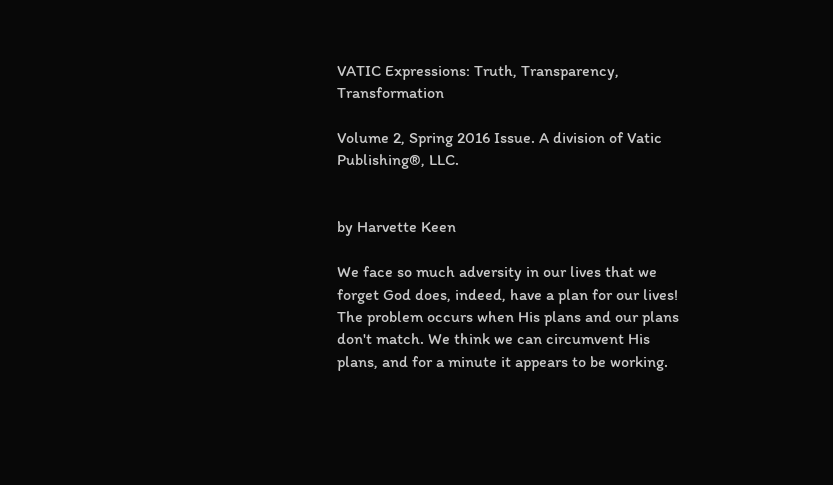VATIC Expressions: Truth, Transparency, Transformation

Volume 2, Spring 2016 Issue. A division of Vatic Publishing®, LLC.


by Harvette Keen

We face so much adversity in our lives that we forget God does, indeed, have a plan for our lives! The problem occurs when His plans and our plans don't match. We think we can circumvent His plans, and for a minute it appears to be working.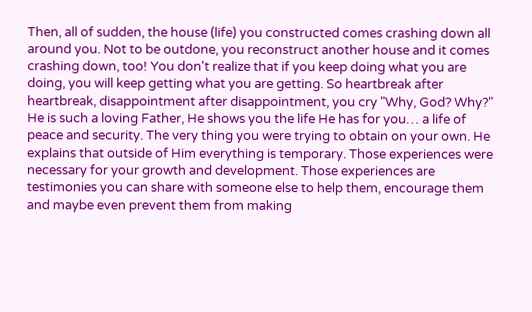Then, all of sudden, the house (life) you constructed comes crashing down all around you. Not to be outdone, you reconstruct another house and it comes crashing down, too! You don't realize that if you keep doing what you are doing, you will keep getting what you are getting. So heartbreak after heartbreak, disappointment after disappointment, you cry "Why, God? Why?" He is such a loving Father, He shows you the life He has for you… a life of peace and security. The very thing you were trying to obtain on your own. He explains that outside of Him everything is temporary. Those experiences were necessary for your growth and development. Those experiences are testimonies you can share with someone else to help them, encourage them and maybe even prevent them from making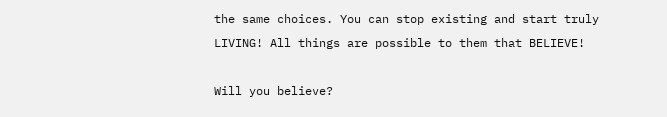the same choices. You can stop existing and start truly LIVING! All things are possible to them that BELIEVE!

Will you believe?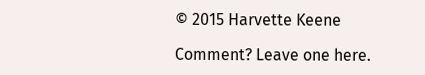© 2015 Harvette Keene

Comment? Leave one here.